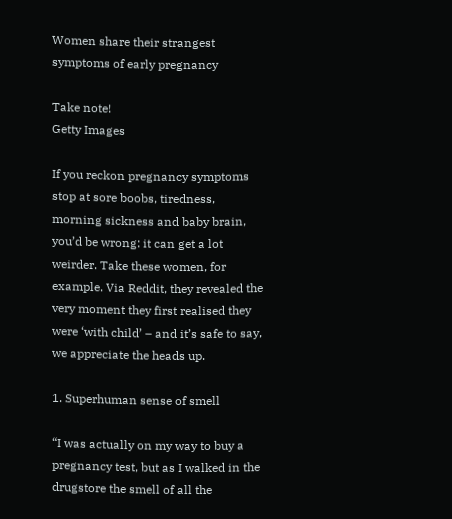Women share their strangest symptoms of early pregnancy

Take note!
Getty Images

If you reckon pregnancy symptoms stop at sore boobs, tiredness, morning sickness and baby brain, you’d be wrong: it can get a lot weirder. Take these women, for example. Via Reddit, they revealed the very moment they first realised they were ‘with child’ – and it’s safe to say, we appreciate the heads up.

1. Superhuman sense of smell

“I was actually on my way to buy a pregnancy test, but as I walked in the drugstore the smell of all the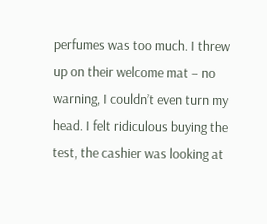perfumes was too much. I threw up on their welcome mat – no warning, I couldn’t even turn my head. I felt ridiculous buying the test, the cashier was looking at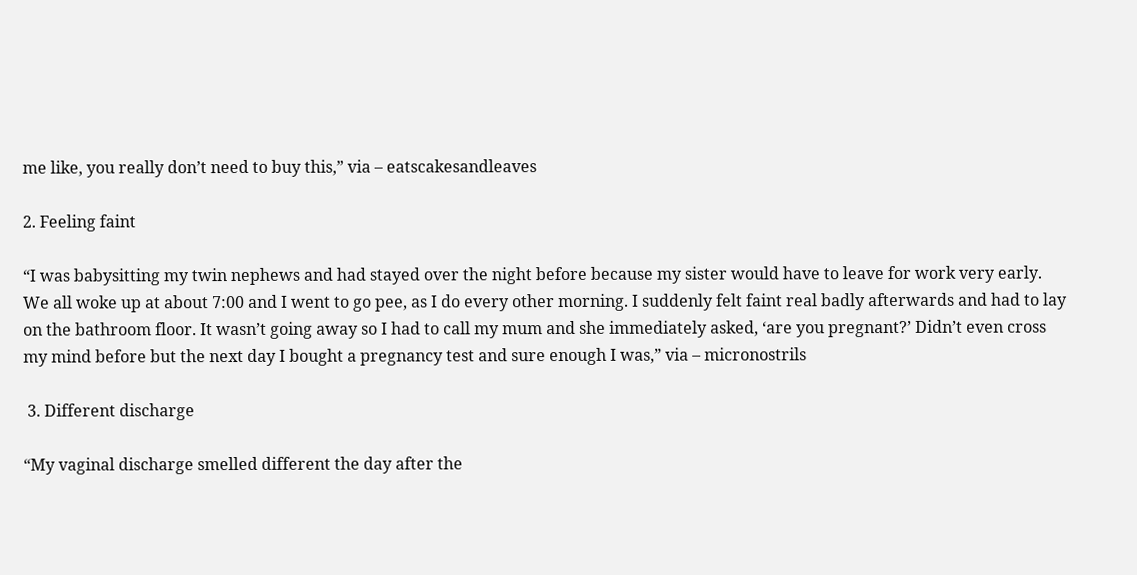me like, you really don’t need to buy this,” via – eatscakesandleaves

2. Feeling faint

“I was babysitting my twin nephews and had stayed over the night before because my sister would have to leave for work very early. We all woke up at about 7:00 and I went to go pee, as I do every other morning. I suddenly felt faint real badly afterwards and had to lay on the bathroom floor. It wasn’t going away so I had to call my mum and she immediately asked, ‘are you pregnant?’ Didn’t even cross my mind before but the next day I bought a pregnancy test and sure enough I was,” via – micronostrils

 3. Different discharge

“My vaginal discharge smelled different the day after the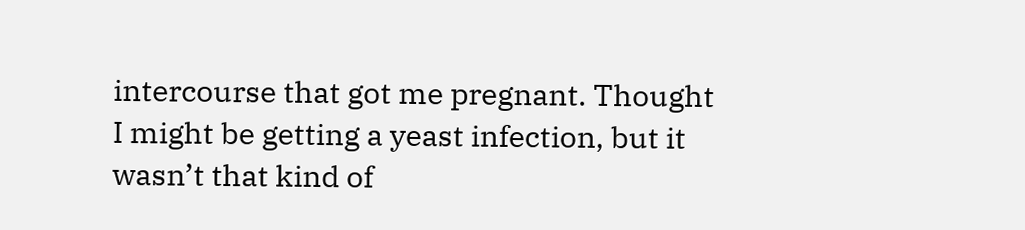intercourse that got me pregnant. Thought I might be getting a yeast infection, but it wasn’t that kind of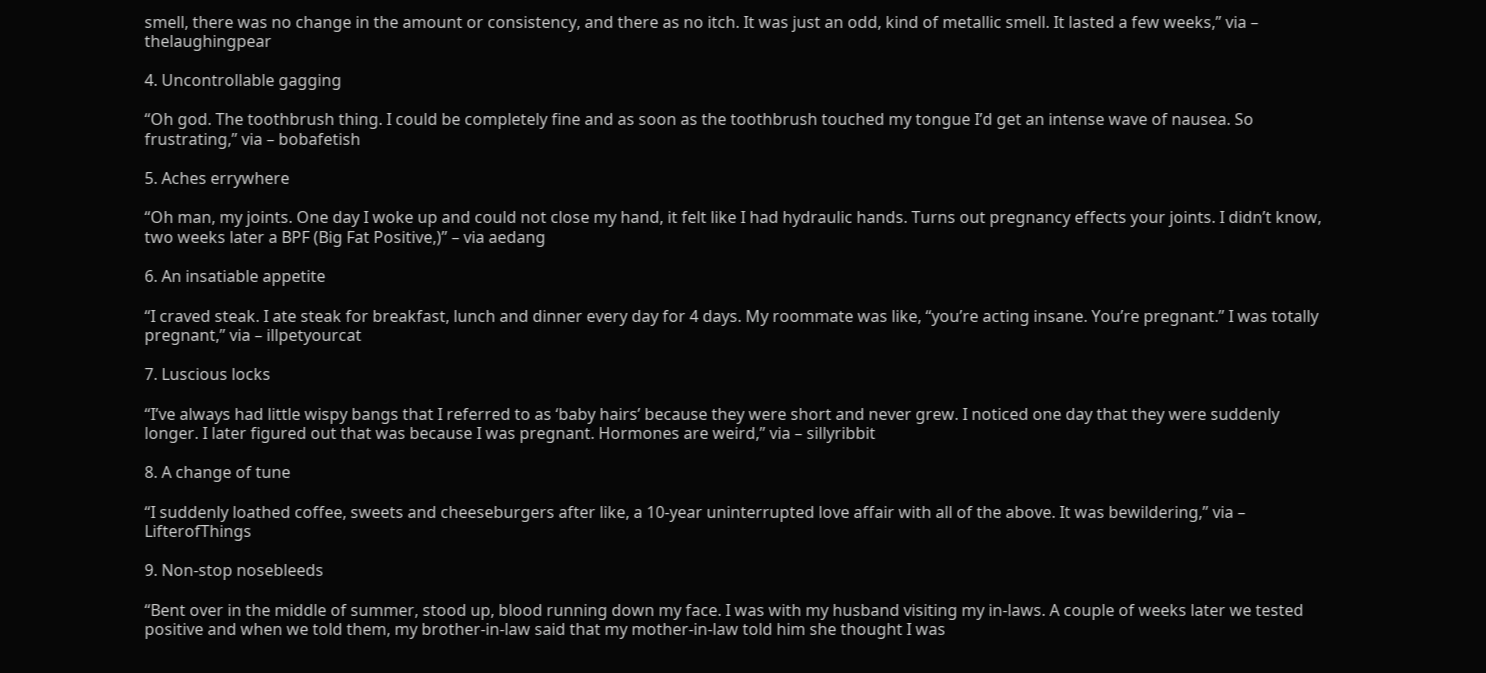smell, there was no change in the amount or consistency, and there as no itch. It was just an odd, kind of metallic smell. It lasted a few weeks,” via – thelaughingpear

4. Uncontrollable gagging

“Oh god. The toothbrush thing. I could be completely fine and as soon as the toothbrush touched my tongue I’d get an intense wave of nausea. So frustrating,” via – bobafetish

5. Aches errywhere

“Oh man, my joints. One day I woke up and could not close my hand, it felt like I had hydraulic hands. Turns out pregnancy effects your joints. I didn’t know, two weeks later a BPF (Big Fat Positive,)” – via aedang

6. An insatiable appetite

“I craved steak. I ate steak for breakfast, lunch and dinner every day for 4 days. My roommate was like, “you’re acting insane. You’re pregnant.” I was totally pregnant,” via – illpetyourcat

7. Luscious locks

“I’ve always had little wispy bangs that I referred to as ‘baby hairs’ because they were short and never grew. I noticed one day that they were suddenly longer. I later figured out that was because I was pregnant. Hormones are weird,” via – sillyribbit

8. A change of tune

“I suddenly loathed coffee, sweets and cheeseburgers after like, a 10-year uninterrupted love affair with all of the above. It was bewildering,” via – LifterofThings

9. Non-stop nosebleeds

“Bent over in the middle of summer, stood up, blood running down my face. I was with my husband visiting my in-laws. A couple of weeks later we tested positive and when we told them, my brother-in-law said that my mother-in-law told him she thought I was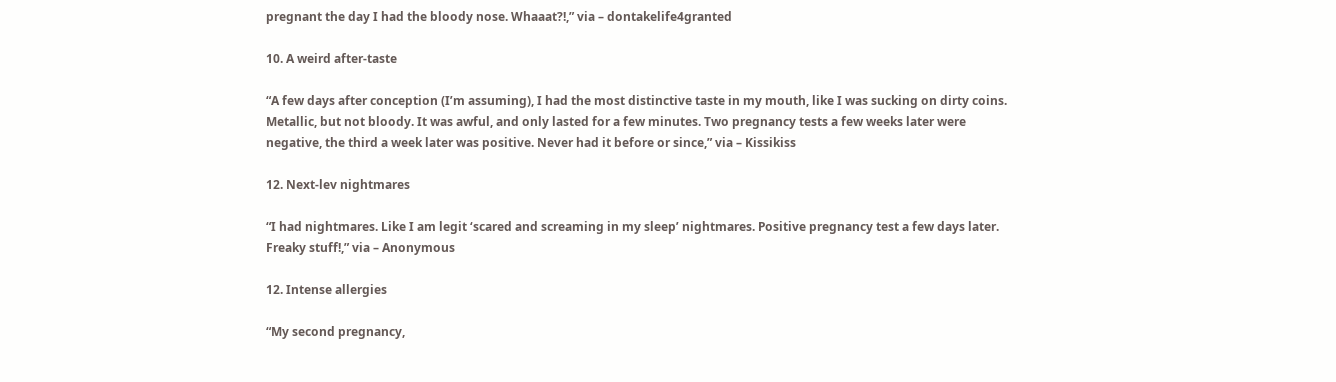pregnant the day I had the bloody nose. Whaaat?!,” via – dontakelife4granted

10. A weird after-taste

“A few days after conception (I’m assuming), I had the most distinctive taste in my mouth, like I was sucking on dirty coins. Metallic, but not bloody. It was awful, and only lasted for a few minutes. Two pregnancy tests a few weeks later were negative, the third a week later was positive. Never had it before or since,” via – Kissikiss

12. Next-lev nightmares

“I had nightmares. Like I am legit ‘scared and screaming in my sleep’ nightmares. Positive pregnancy test a few days later. Freaky stuff!,” via – Anonymous

12. Intense allergies

“My second pregnancy,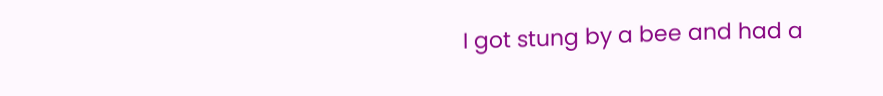I got stung by a bee and had a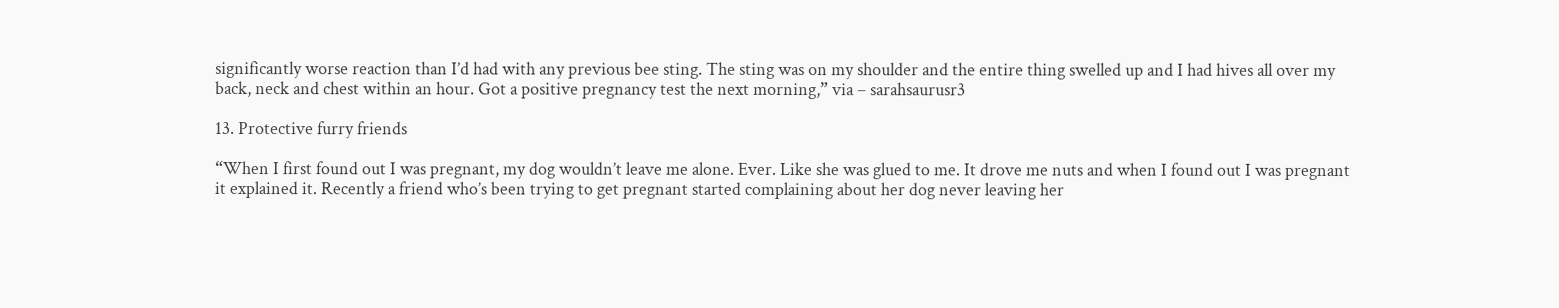significantly worse reaction than I’d had with any previous bee sting. The sting was on my shoulder and the entire thing swelled up and I had hives all over my back, neck and chest within an hour. Got a positive pregnancy test the next morning,” via – sarahsaurusr3

13. Protective furry friends

“When I first found out I was pregnant, my dog wouldn’t leave me alone. Ever. Like she was glued to me. It drove me nuts and when I found out I was pregnant it explained it. Recently a friend who’s been trying to get pregnant started complaining about her dog never leaving her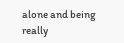alone and being really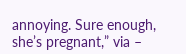annoying. Sure enough, she’s pregnant,” via –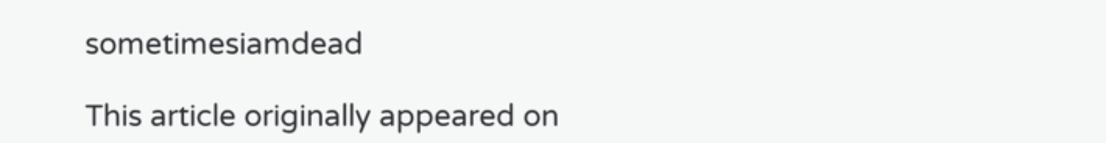sometimesiamdead

This article originally appeared on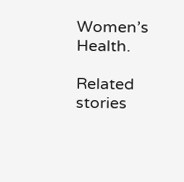Women’s Health.

Related stories